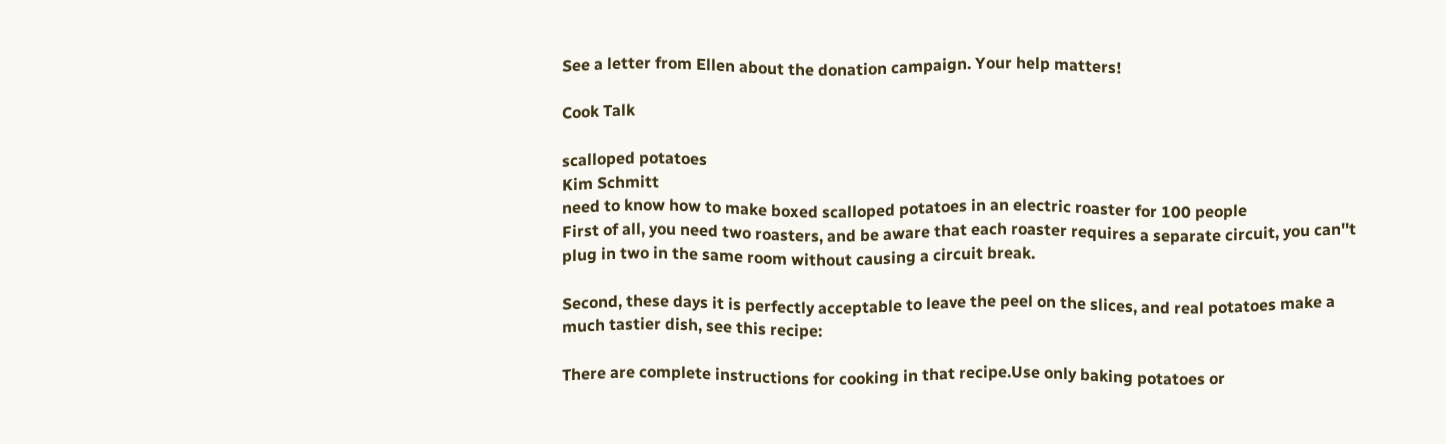See a letter from Ellen about the donation campaign. Your help matters!

Cook Talk

scalloped potatoes
Kim Schmitt
need to know how to make boxed scalloped potatoes in an electric roaster for 100 people
First of all, you need two roasters, and be aware that each roaster requires a separate circuit, you can''t plug in two in the same room without causing a circuit break.

Second, these days it is perfectly acceptable to leave the peel on the slices, and real potatoes make a much tastier dish, see this recipe:

There are complete instructions for cooking in that recipe.Use only baking potatoes or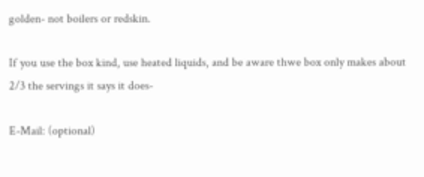golden- not boilers or redskin.

If you use the box kind, use heated liquids, and be aware thwe box only makes about 2/3 the servings it says it does-

E-Mail: (optional)